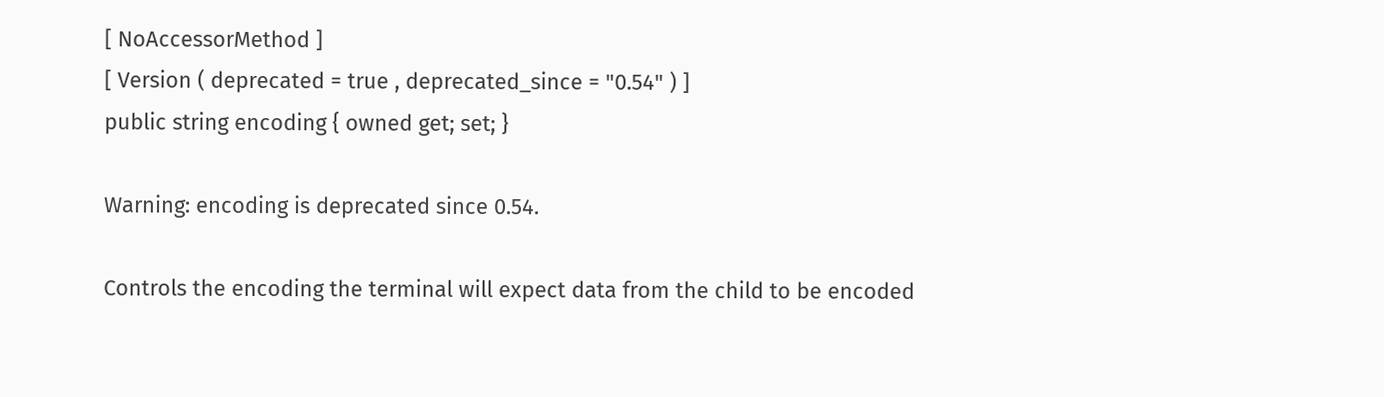[ NoAccessorMethod ]
[ Version ( deprecated = true , deprecated_since = "0.54" ) ]
public string encoding { owned get; set; }

Warning: encoding is deprecated since 0.54.

Controls the encoding the terminal will expect data from the child to be encoded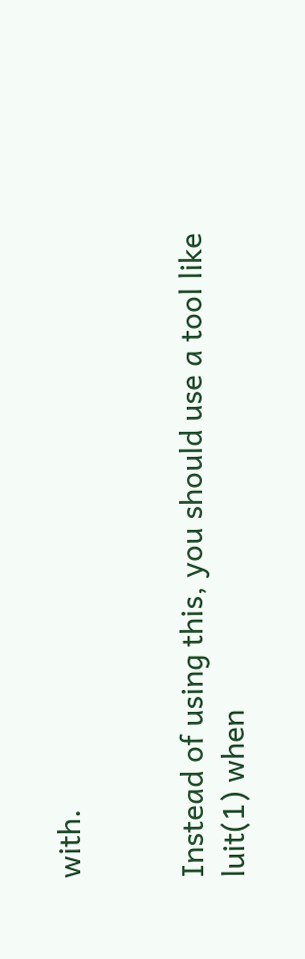with.


Instead of using this, you should use a tool like luit(1) when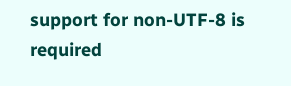support for non-UTF-8 is required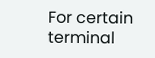For certain terminal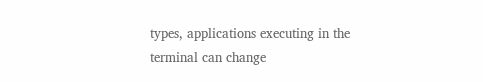types, applications executing in the terminal can change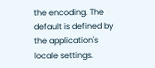the encoding. The default is defined by the application's locale settings.